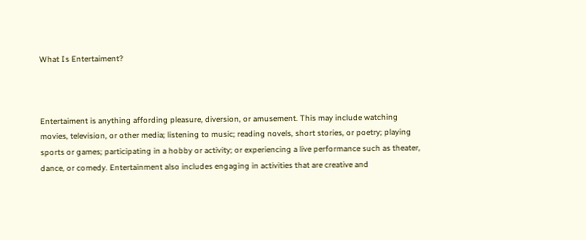What Is Entertaiment?



Entertaiment is anything affording pleasure, diversion, or amusement. This may include watching movies, television, or other media; listening to music; reading novels, short stories, or poetry; playing sports or games; participating in a hobby or activity; or experiencing a live performance such as theater, dance, or comedy. Entertainment also includes engaging in activities that are creative and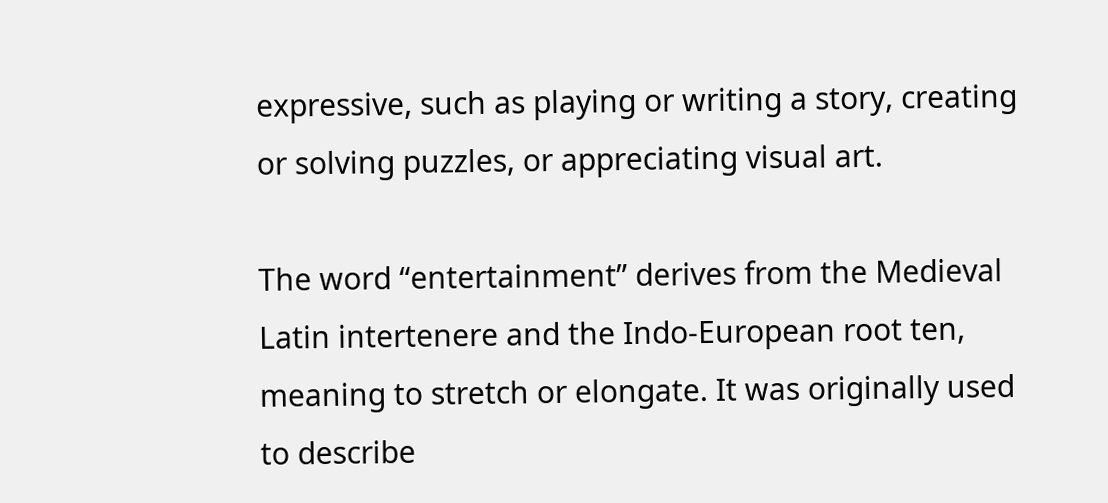expressive, such as playing or writing a story, creating or solving puzzles, or appreciating visual art.

The word “entertainment” derives from the Medieval Latin intertenere and the Indo-European root ten, meaning to stretch or elongate. It was originally used to describe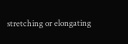stretching or elongating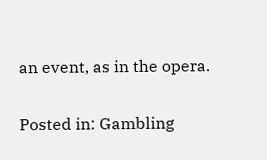an event, as in the opera.

Posted in: Gambling